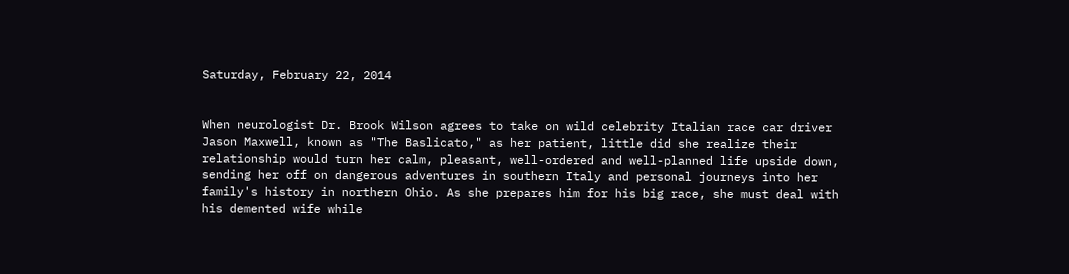Saturday, February 22, 2014


When neurologist Dr. Brook Wilson agrees to take on wild celebrity Italian race car driver Jason Maxwell, known as "The Baslicato," as her patient, little did she realize their relationship would turn her calm, pleasant, well-ordered and well-planned life upside down, sending her off on dangerous adventures in southern Italy and personal journeys into her family's history in northern Ohio. As she prepares him for his big race, she must deal with his demented wife while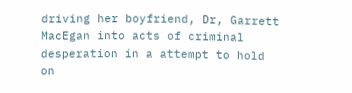driving her boyfriend, Dr, Garrett MacEgan into acts of criminal desperation in a attempt to hold on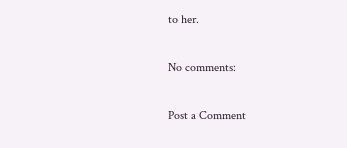to her.

No comments:

Post a Comment